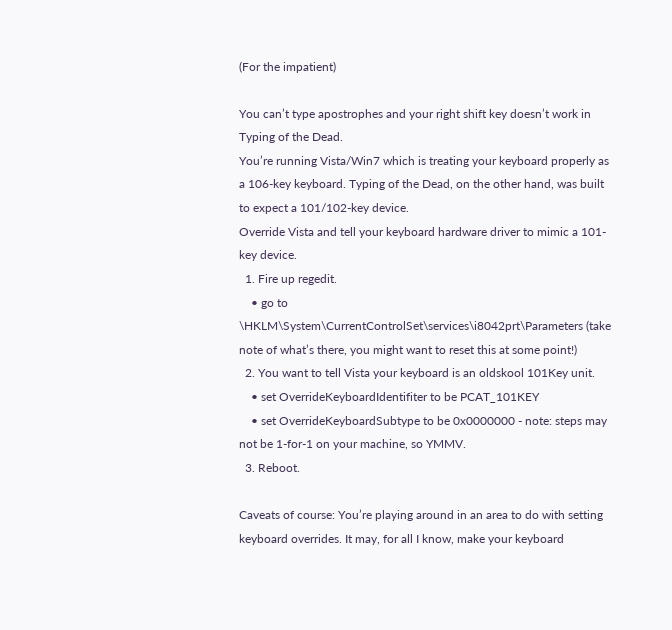(For the impatient)

You can’t type apostrophes and your right shift key doesn’t work in Typing of the Dead.
You’re running Vista/Win7 which is treating your keyboard properly as a 106-key keyboard. Typing of the Dead, on the other hand, was built to expect a 101/102-key device.
Override Vista and tell your keyboard hardware driver to mimic a 101-key device.
  1. Fire up regedit.
    • go to \HKLM\System\CurrentControlSet\services\i8042prt\Parameters (take note of what’s there, you might want to reset this at some point!)
  2. You want to tell Vista your keyboard is an oldskool 101Key unit.
    • set OverrideKeyboardIdentifiter to be PCAT_101KEY
    • set OverrideKeyboardSubtype to be 0x0000000 - note: steps may not be 1-for-1 on your machine, so YMMV.
  3. Reboot.

Caveats of course: You’re playing around in an area to do with setting keyboard overrides. It may, for all I know, make your keyboard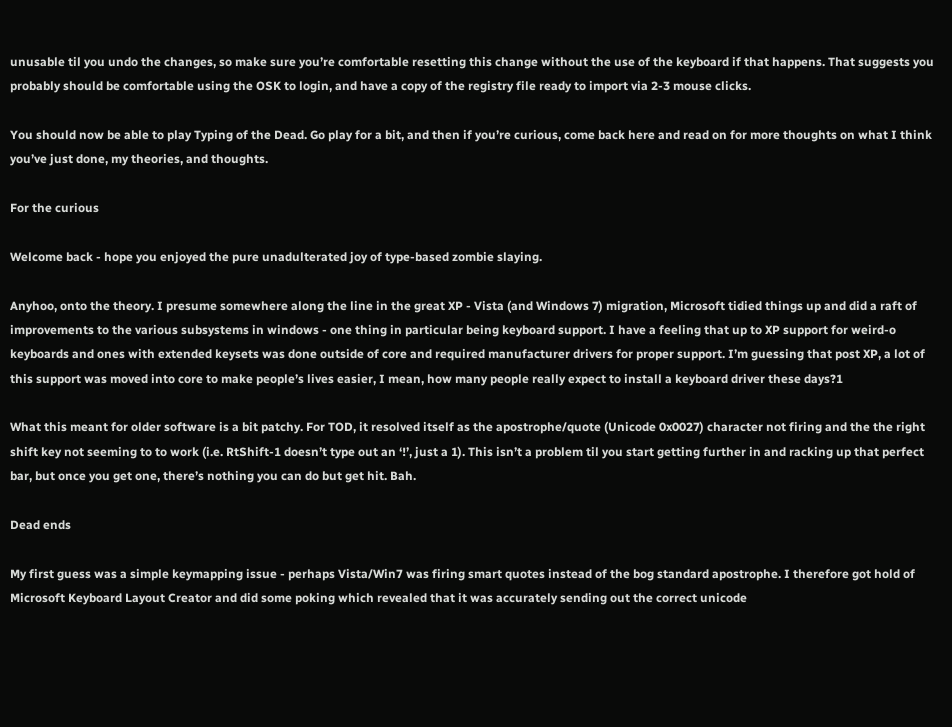unusable til you undo the changes, so make sure you’re comfortable resetting this change without the use of the keyboard if that happens. That suggests you probably should be comfortable using the OSK to login, and have a copy of the registry file ready to import via 2-3 mouse clicks.

You should now be able to play Typing of the Dead. Go play for a bit, and then if you’re curious, come back here and read on for more thoughts on what I think you’ve just done, my theories, and thoughts.

For the curious

Welcome back - hope you enjoyed the pure unadulterated joy of type-based zombie slaying.

Anyhoo, onto the theory. I presume somewhere along the line in the great XP - Vista (and Windows 7) migration, Microsoft tidied things up and did a raft of improvements to the various subsystems in windows - one thing in particular being keyboard support. I have a feeling that up to XP support for weird-o keyboards and ones with extended keysets was done outside of core and required manufacturer drivers for proper support. I’m guessing that post XP, a lot of this support was moved into core to make people’s lives easier, I mean, how many people really expect to install a keyboard driver these days?1

What this meant for older software is a bit patchy. For TOD, it resolved itself as the apostrophe/quote (Unicode 0x0027) character not firing and the the right shift key not seeming to to work (i.e. RtShift-1 doesn’t type out an ‘!’, just a 1). This isn’t a problem til you start getting further in and racking up that perfect bar, but once you get one, there’s nothing you can do but get hit. Bah.

Dead ends

My first guess was a simple keymapping issue - perhaps Vista/Win7 was firing smart quotes instead of the bog standard apostrophe. I therefore got hold of Microsoft Keyboard Layout Creator and did some poking which revealed that it was accurately sending out the correct unicode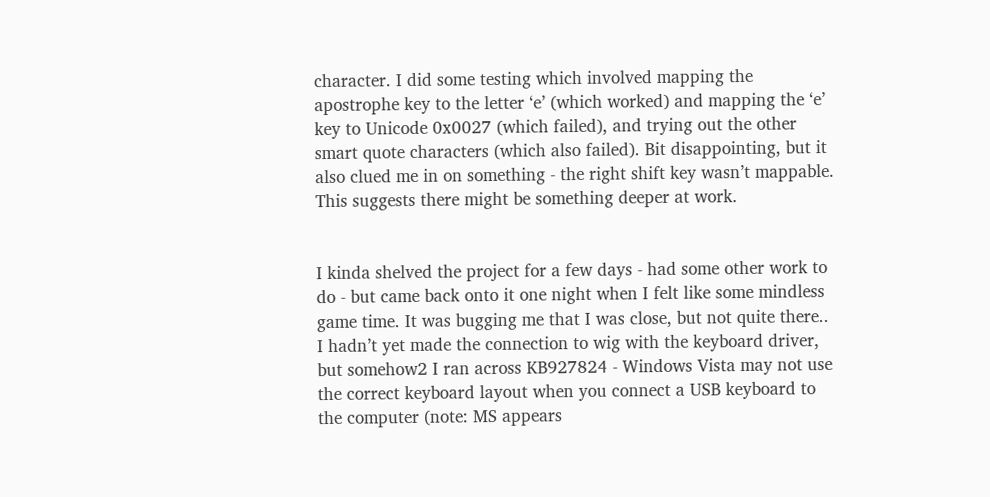character. I did some testing which involved mapping the apostrophe key to the letter ‘e’ (which worked) and mapping the ‘e’ key to Unicode 0x0027 (which failed), and trying out the other smart quote characters (which also failed). Bit disappointing, but it also clued me in on something - the right shift key wasn’t mappable. This suggests there might be something deeper at work.


I kinda shelved the project for a few days - had some other work to do - but came back onto it one night when I felt like some mindless game time. It was bugging me that I was close, but not quite there.. I hadn’t yet made the connection to wig with the keyboard driver, but somehow2 I ran across KB927824 - Windows Vista may not use the correct keyboard layout when you connect a USB keyboard to the computer (note: MS appears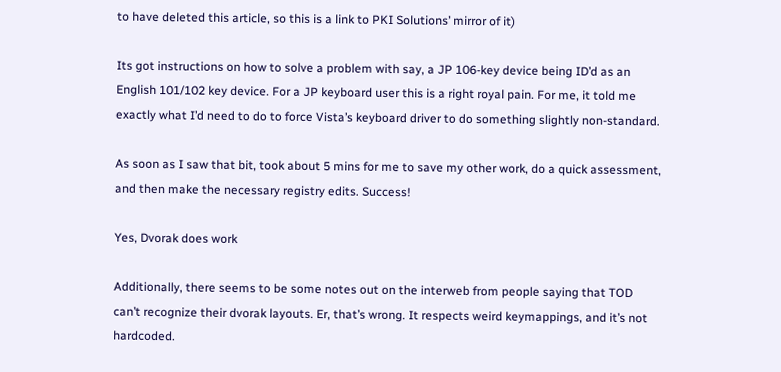to have deleted this article, so this is a link to PKI Solutions’ mirror of it)

Its got instructions on how to solve a problem with say, a JP 106-key device being ID’d as an English 101/102 key device. For a JP keyboard user this is a right royal pain. For me, it told me exactly what I’d need to do to force Vista’s keyboard driver to do something slightly non-standard.

As soon as I saw that bit, took about 5 mins for me to save my other work, do a quick assessment, and then make the necessary registry edits. Success!

Yes, Dvorak does work

Additionally, there seems to be some notes out on the interweb from people saying that TOD can’t recognize their dvorak layouts. Er, that’s wrong. It respects weird keymappings, and it’s not hardcoded.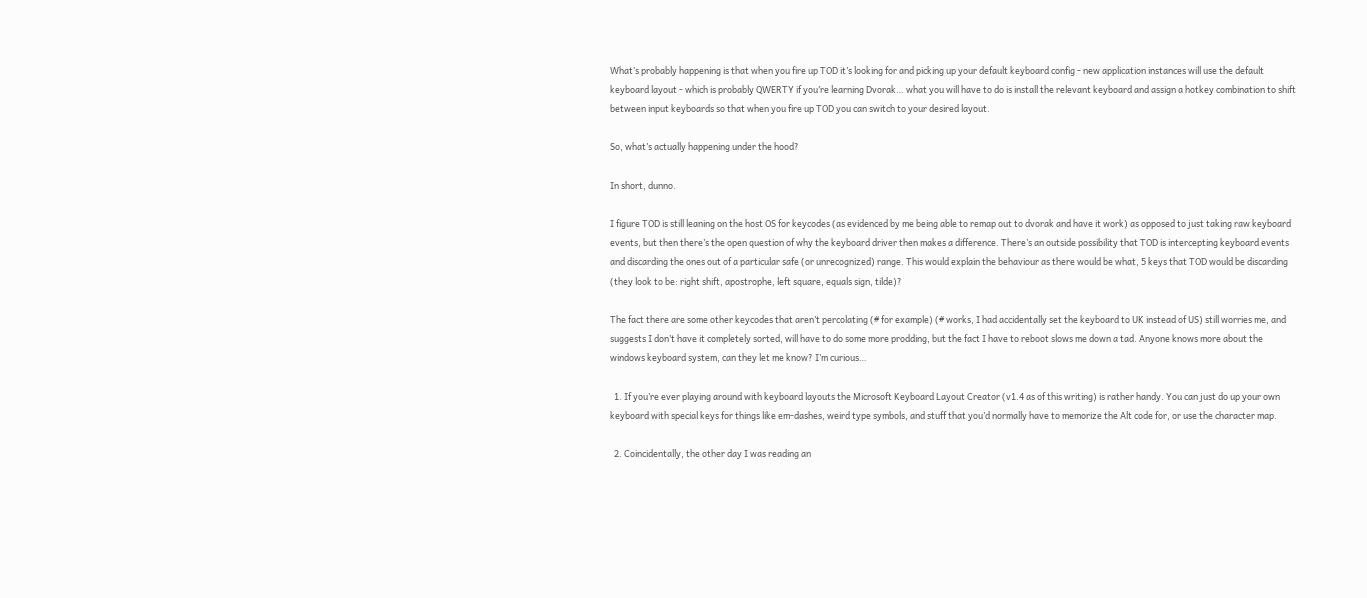What’s probably happening is that when you fire up TOD it’s looking for and picking up your default keyboard config - new application instances will use the default keyboard layout - which is probably QWERTY if you’re learning Dvorak… what you will have to do is install the relevant keyboard and assign a hotkey combination to shift between input keyboards so that when you fire up TOD you can switch to your desired layout.

So, what’s actually happening under the hood?

In short, dunno.

I figure TOD is still leaning on the host OS for keycodes (as evidenced by me being able to remap out to dvorak and have it work) as opposed to just taking raw keyboard events, but then there’s the open question of why the keyboard driver then makes a difference. There’s an outside possibility that TOD is intercepting keyboard events and discarding the ones out of a particular safe (or unrecognized) range. This would explain the behaviour as there would be what, 5 keys that TOD would be discarding (they look to be: right shift, apostrophe, left square, equals sign, tilde)?

The fact there are some other keycodes that aren’t percolating (# for example) (# works, I had accidentally set the keyboard to UK instead of US) still worries me, and suggests I don’t have it completely sorted, will have to do some more prodding, but the fact I have to reboot slows me down a tad. Anyone knows more about the windows keyboard system, can they let me know? I’m curious…

  1. If you’re ever playing around with keyboard layouts the Microsoft Keyboard Layout Creator (v1.4 as of this writing) is rather handy. You can just do up your own keyboard with special keys for things like em-dashes, weird type symbols, and stuff that you’d normally have to memorize the Alt code for, or use the character map.

  2. Coincidentally, the other day I was reading an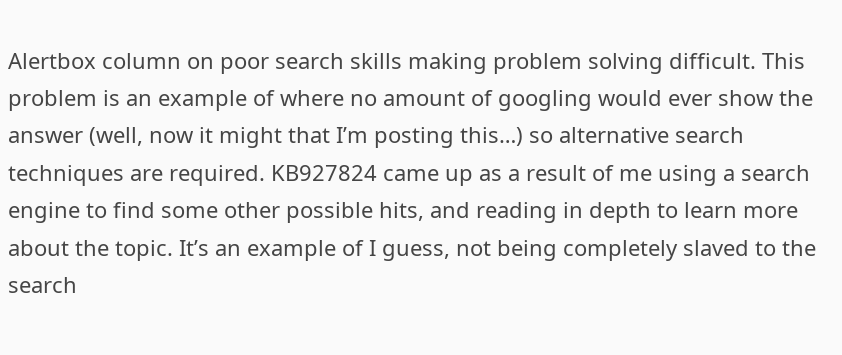Alertbox column on poor search skills making problem solving difficult. This problem is an example of where no amount of googling would ever show the answer (well, now it might that I’m posting this…) so alternative search techniques are required. KB927824 came up as a result of me using a search engine to find some other possible hits, and reading in depth to learn more about the topic. It’s an example of I guess, not being completely slaved to the search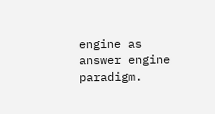engine as answer engine paradigm.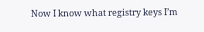Now I know what registry keys I’m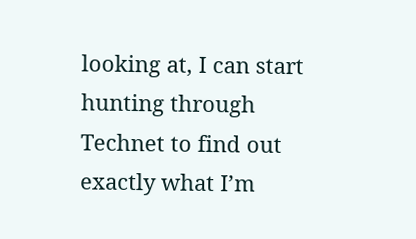looking at, I can start hunting through Technet to find out exactly what I’m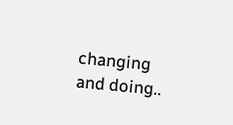changing and doing..